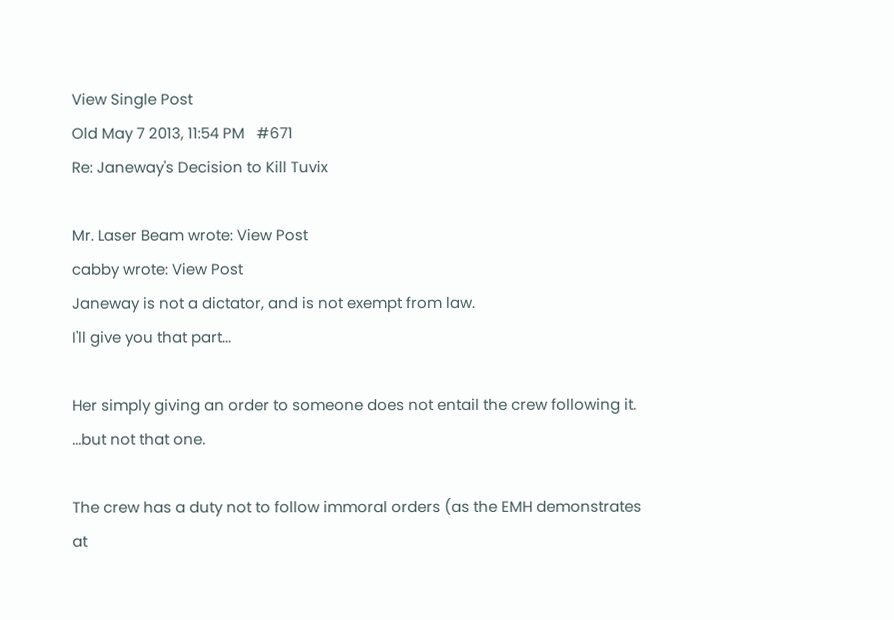View Single Post
Old May 7 2013, 11:54 PM   #671
Re: Janeway's Decision to Kill Tuvix

Mr. Laser Beam wrote: View Post
cabby wrote: View Post
Janeway is not a dictator, and is not exempt from law.
I'll give you that part...

Her simply giving an order to someone does not entail the crew following it.
...but not that one.

The crew has a duty not to follow immoral orders (as the EMH demonstrates at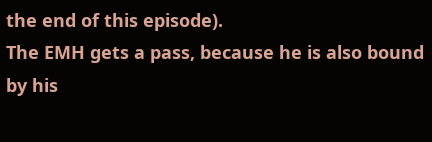the end of this episode).
The EMH gets a pass, because he is also bound by his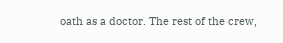oath as a doctor. The rest of the crew,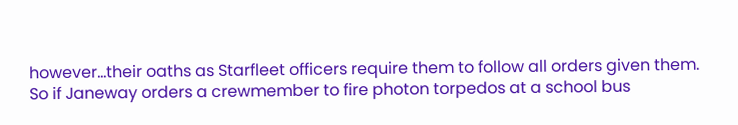however...their oaths as Starfleet officers require them to follow all orders given them.
So if Janeway orders a crewmember to fire photon torpedos at a school bus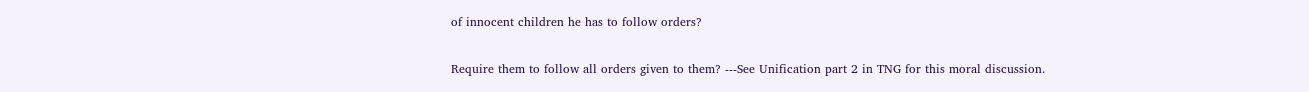of innocent children he has to follow orders?

Require them to follow all orders given to them? ---See Unification part 2 in TNG for this moral discussion.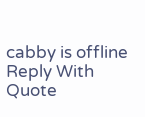cabby is offline   Reply With Quote